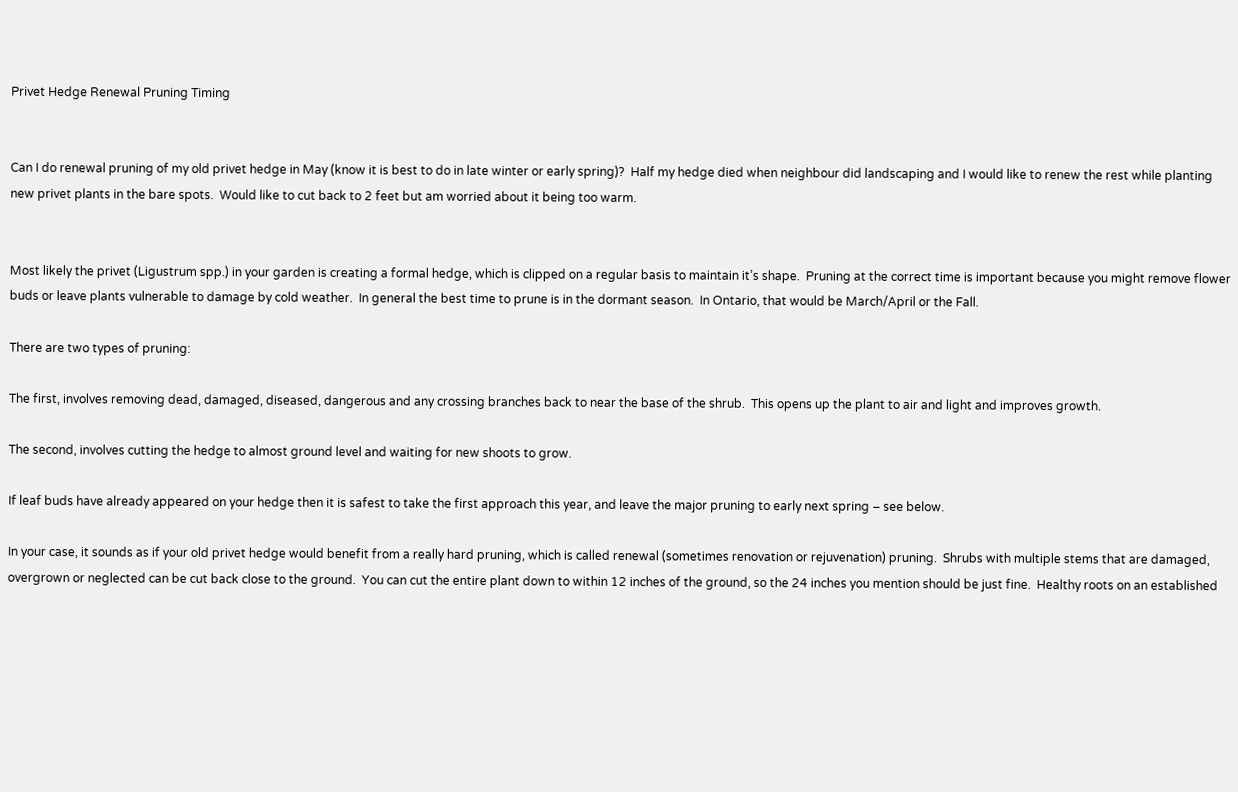Privet Hedge Renewal Pruning Timing


Can I do renewal pruning of my old privet hedge in May (know it is best to do in late winter or early spring)?  Half my hedge died when neighbour did landscaping and I would like to renew the rest while planting new privet plants in the bare spots.  Would like to cut back to 2 feet but am worried about it being too warm.


Most likely the privet (Ligustrum spp.) in your garden is creating a formal hedge, which is clipped on a regular basis to maintain it’s shape.  Pruning at the correct time is important because you might remove flower buds or leave plants vulnerable to damage by cold weather.  In general the best time to prune is in the dormant season.  In Ontario, that would be March/April or the Fall.

There are two types of pruning:

The first, involves removing dead, damaged, diseased, dangerous and any crossing branches back to near the base of the shrub.  This opens up the plant to air and light and improves growth.

The second, involves cutting the hedge to almost ground level and waiting for new shoots to grow.

If leaf buds have already appeared on your hedge then it is safest to take the first approach this year, and leave the major pruning to early next spring – see below.

In your case, it sounds as if your old privet hedge would benefit from a really hard pruning, which is called renewal (sometimes renovation or rejuvenation) pruning.  Shrubs with multiple stems that are damaged, overgrown or neglected can be cut back close to the ground.  You can cut the entire plant down to within 12 inches of the ground, so the 24 inches you mention should be just fine.  Healthy roots on an established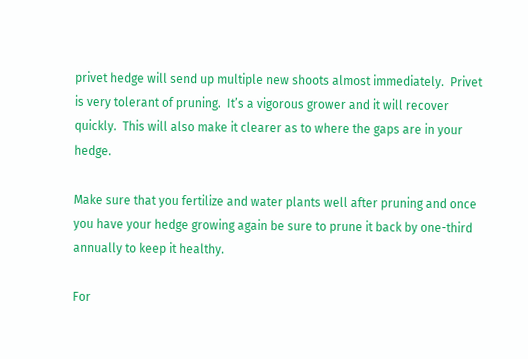privet hedge will send up multiple new shoots almost immediately.  Privet is very tolerant of pruning.  It’s a vigorous grower and it will recover quickly.  This will also make it clearer as to where the gaps are in your hedge.

Make sure that you fertilize and water plants well after pruning and once you have your hedge growing again be sure to prune it back by one-third annually to keep it healthy.

For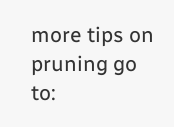more tips on pruning go to: